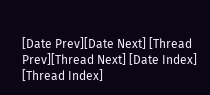[Date Prev][Date Next] [Thread Prev][Thread Next] [Date Index] [Thread Index]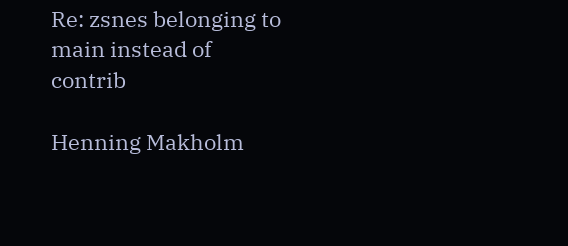Re: zsnes belonging to main instead of contrib

Henning Makholm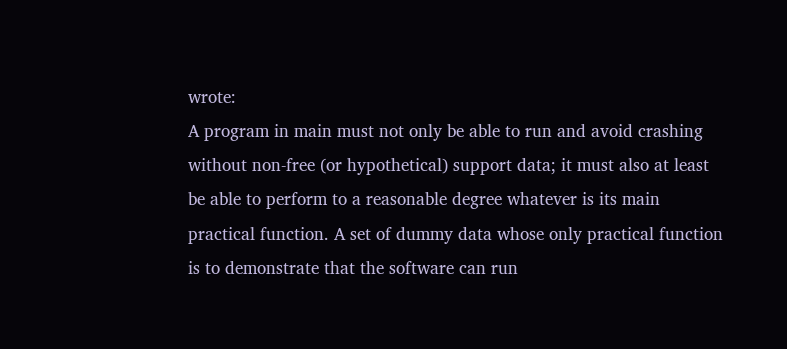wrote:
A program in main must not only be able to run and avoid crashing
without non-free (or hypothetical) support data; it must also at least
be able to perform to a reasonable degree whatever is its main
practical function. A set of dummy data whose only practical function
is to demonstrate that the software can run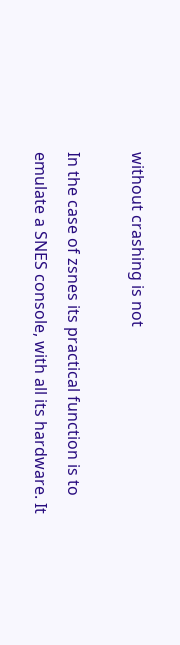without crashing is not

In the case of zsnes its practical function is to emulate a SNES console, with all its hardware. It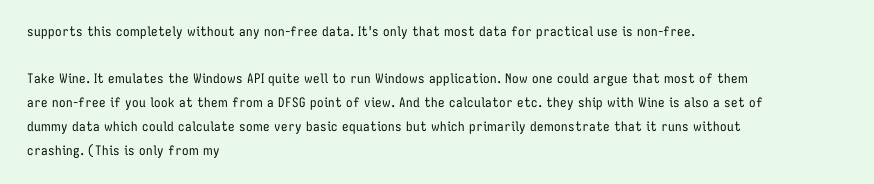supports this completely without any non-free data. It's only that most data for practical use is non-free.

Take Wine. It emulates the Windows API quite well to run Windows application. Now one could argue that most of them are non-free if you look at them from a DFSG point of view. And the calculator etc. they ship with Wine is also a set of dummy data which could calculate some very basic equations but which primarily demonstrate that it runs without crashing. (This is only from my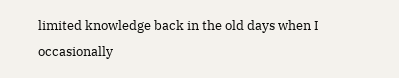limited knowledge back in the old days when I occasionally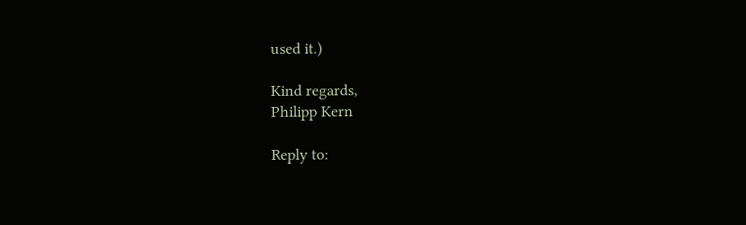used it.)

Kind regards,
Philipp Kern

Reply to: